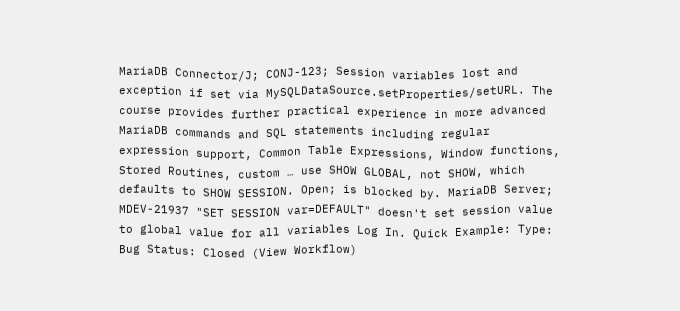MariaDB Connector/J; CONJ-123; Session variables lost and exception if set via MySQLDataSource.setProperties/setURL. The course provides further practical experience in more advanced MariaDB commands and SQL statements including regular expression support, Common Table Expressions, Window functions, Stored Routines, custom … use SHOW GLOBAL, not SHOW, which defaults to SHOW SESSION. Open; is blocked by. MariaDB Server; MDEV-21937 "SET SESSION var=DEFAULT" doesn't set session value to global value for all variables Log In. Quick Example: Type: Bug Status: Closed (View Workflow)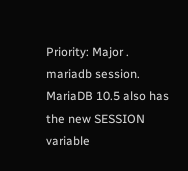Priority: Major . mariadb session. MariaDB 10.5 also has the new SESSION variable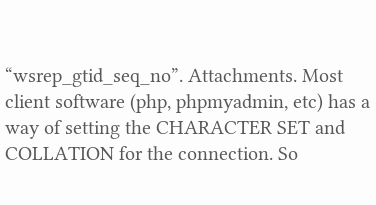“wsrep_gtid_seq_no”. Attachments. Most client software (php, phpmyadmin, etc) has a way of setting the CHARACTER SET and COLLATION for the connection. So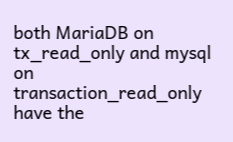both MariaDB on tx_read_only and mysql on transaction_read_only have the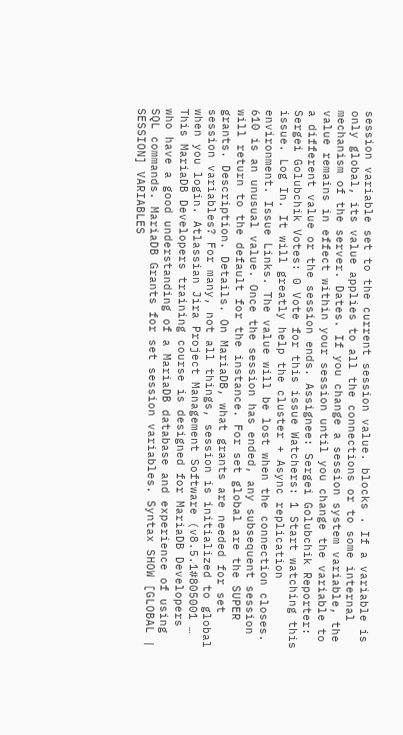session variable set to the current session value. blocks . If a variable is only global, its value applies to all the connections or to some internal mechanism of the server. Dates. If you change a session system variable, the value remains in effect within your session until you change the variable to a different value or the session ends. Assignee: Sergei Golubchik Reporter: Sergei Golubchik Votes: 0 Vote for this issue Watchers: 1 Start watching this issue. Log In. It will greatly help the cluster + Async replication environment. Issue Links. The value will be lost when the connection closes. 610 is an unusual value. Once the session has ended, any subsequent session will return to the default for the instance. For set global are the SUPER grants. Description. Details. On MariaDB, what grants are needed for set session variables? For many, not all things, session is initialized to global when you login. Atlassian Jira Project Management Software (v8.5.1#805001 … This MariaDB Developers training course is designed for MariaDB Developers who have a good understanding of a MariaDB database and experience of using SQL commands. MariaDB Grants for set session variables. Syntax SHOW [GLOBAL | SESSION] VARIABLES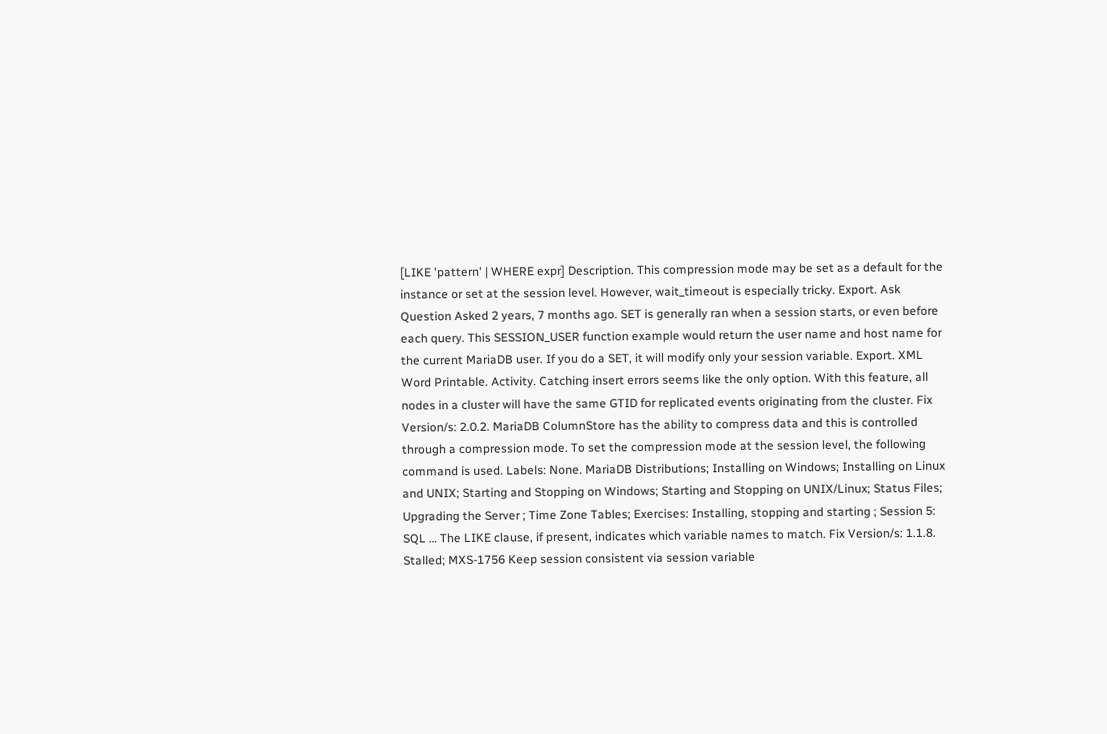[LIKE 'pattern' | WHERE expr] Description. This compression mode may be set as a default for the instance or set at the session level. However, wait_timeout is especially tricky. Export. Ask Question Asked 2 years, 7 months ago. SET is generally ran when a session starts, or even before each query. This SESSION_USER function example would return the user name and host name for the current MariaDB user. If you do a SET, it will modify only your session variable. Export. XML Word Printable. Activity. Catching insert errors seems like the only option. With this feature, all nodes in a cluster will have the same GTID for replicated events originating from the cluster. Fix Version/s: 2.0.2. MariaDB ColumnStore has the ability to compress data and this is controlled through a compression mode. To set the compression mode at the session level, the following command is used. Labels: None. MariaDB Distributions; Installing on Windows; Installing on Linux and UNIX; Starting and Stopping on Windows; Starting and Stopping on UNIX/Linux; Status Files; Upgrading the Server ; Time Zone Tables; Exercises: Installing, stopping and starting ; Session 5: SQL … The LIKE clause, if present, indicates which variable names to match. Fix Version/s: 1.1.8. Stalled; MXS-1756 Keep session consistent via session variable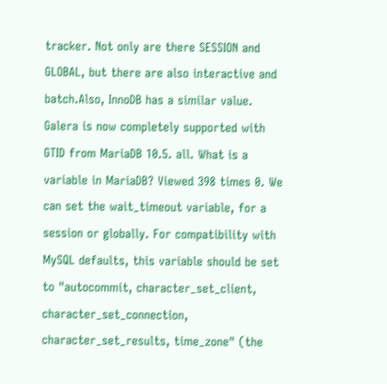tracker. Not only are there SESSION and GLOBAL, but there are also interactive and batch.Also, InnoDB has a similar value. Galera is now completely supported with GTID from MariaDB 10.5. all. What is a variable in MariaDB? Viewed 398 times 0. We can set the wait_timeout variable, for a session or globally. For compatibility with MySQL defaults, this variable should be set to "autocommit, character_set_client, character_set_connection, character_set_results, time_zone" (the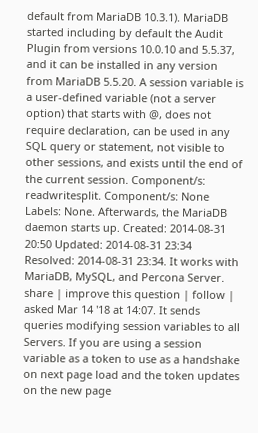default from MariaDB 10.3.1). MariaDB started including by default the Audit Plugin from versions 10.0.10 and 5.5.37, and it can be installed in any version from MariaDB 5.5.20. A session variable is a user-defined variable (not a server option) that starts with @, does not require declaration, can be used in any SQL query or statement, not visible to other sessions, and exists until the end of the current session. Component/s: readwritesplit. Component/s: None Labels: None. Afterwards, the MariaDB daemon starts up. Created: 2014-08-31 20:50 Updated: 2014-08-31 23:34 Resolved: 2014-08-31 23:34. It works with MariaDB, MySQL, and Percona Server. share | improve this question | follow | asked Mar 14 '18 at 14:07. It sends queries modifying session variables to all Servers. If you are using a session variable as a token to use as a handshake on next page load and the token updates on the new page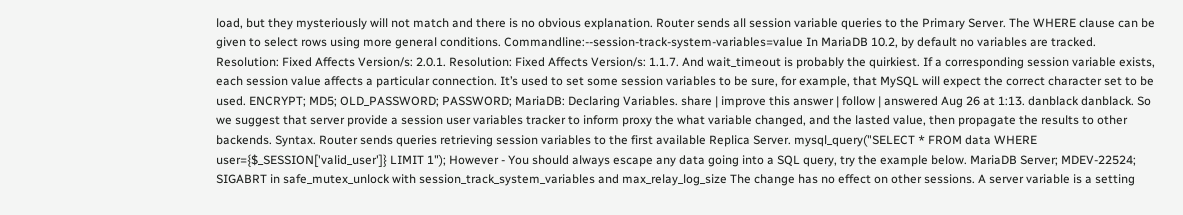load, but they mysteriously will not match and there is no obvious explanation. Router sends all session variable queries to the Primary Server. The WHERE clause can be given to select rows using more general conditions. Commandline:--session-track-system-variables=value In MariaDB 10.2, by default no variables are tracked. Resolution: Fixed Affects Version/s: 2.0.1. Resolution: Fixed Affects Version/s: 1.1.7. And wait_timeout is probably the quirkiest. If a corresponding session variable exists, each session value affects a particular connection. It’s used to set some session variables to be sure, for example, that MySQL will expect the correct character set to be used. ENCRYPT; MD5; OLD_PASSWORD; PASSWORD; MariaDB: Declaring Variables. share | improve this answer | follow | answered Aug 26 at 1:13. danblack danblack. So we suggest that server provide a session user variables tracker to inform proxy the what variable changed, and the lasted value, then propagate the results to other backends. Syntax. Router sends queries retrieving session variables to the first available Replica Server. mysql_query("SELECT * FROM data WHERE user={$_SESSION['valid_user']} LIMIT 1"); However - You should always escape any data going into a SQL query, try the example below. MariaDB Server; MDEV-22524; SIGABRT in safe_mutex_unlock with session_track_system_variables and max_relay_log_size The change has no effect on other sessions. A server variable is a setting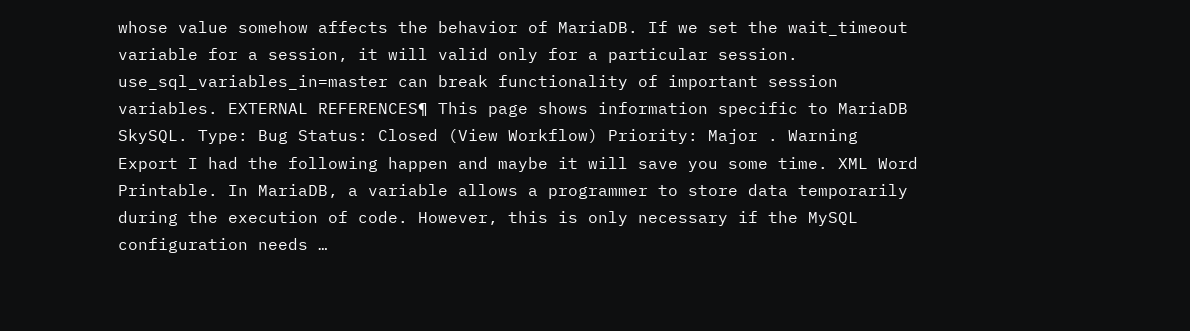whose value somehow affects the behavior of MariaDB. If we set the wait_timeout variable for a session, it will valid only for a particular session. use_sql_variables_in=master can break functionality of important session variables. EXTERNAL REFERENCES¶ This page shows information specific to MariaDB SkySQL. Type: Bug Status: Closed (View Workflow) Priority: Major . Warning Export I had the following happen and maybe it will save you some time. XML Word Printable. In MariaDB, a variable allows a programmer to store data temporarily during the execution of code. However, this is only necessary if the MySQL configuration needs …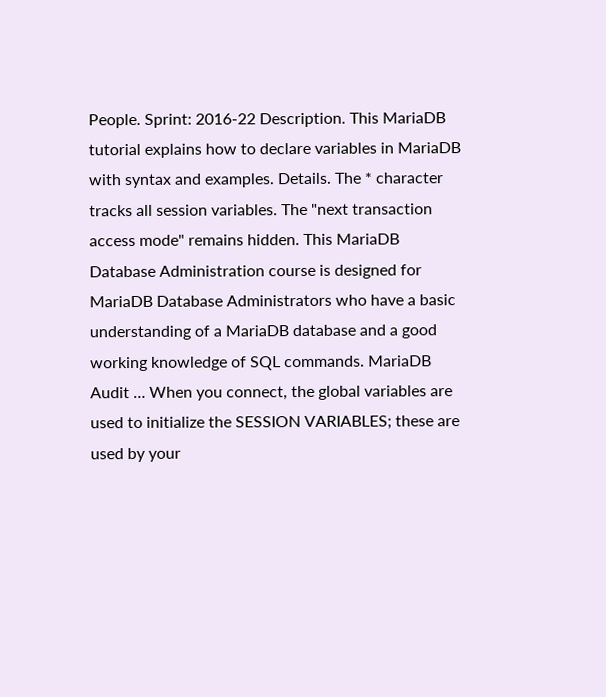People. Sprint: 2016-22 Description. This MariaDB tutorial explains how to declare variables in MariaDB with syntax and examples. Details. The * character tracks all session variables. The "next transaction access mode" remains hidden. This MariaDB Database Administration course is designed for MariaDB Database Administrators who have a basic understanding of a MariaDB database and a good working knowledge of SQL commands. MariaDB Audit … When you connect, the global variables are used to initialize the SESSION VARIABLES; these are used by your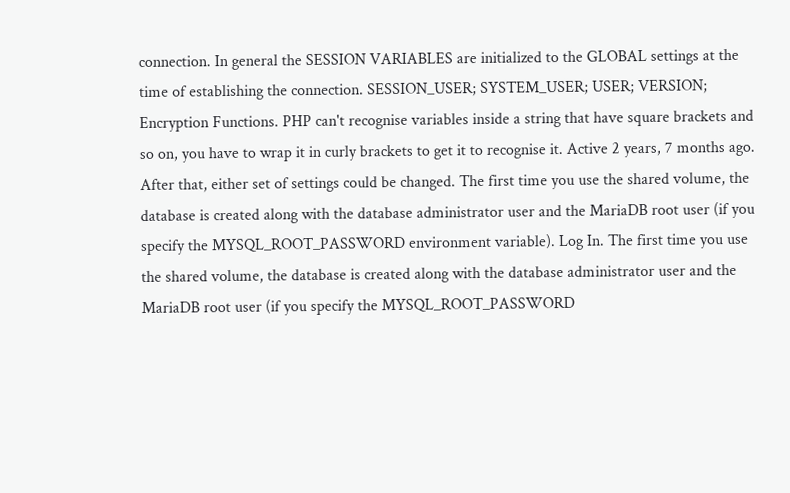connection. In general the SESSION VARIABLES are initialized to the GLOBAL settings at the time of establishing the connection. SESSION_USER; SYSTEM_USER; USER; VERSION; Encryption Functions. PHP can't recognise variables inside a string that have square brackets and so on, you have to wrap it in curly brackets to get it to recognise it. Active 2 years, 7 months ago. After that, either set of settings could be changed. The first time you use the shared volume, the database is created along with the database administrator user and the MariaDB root user (if you specify the MYSQL_ROOT_PASSWORD environment variable). Log In. The first time you use the shared volume, the database is created along with the database administrator user and the MariaDB root user (if you specify the MYSQL_ROOT_PASSWORD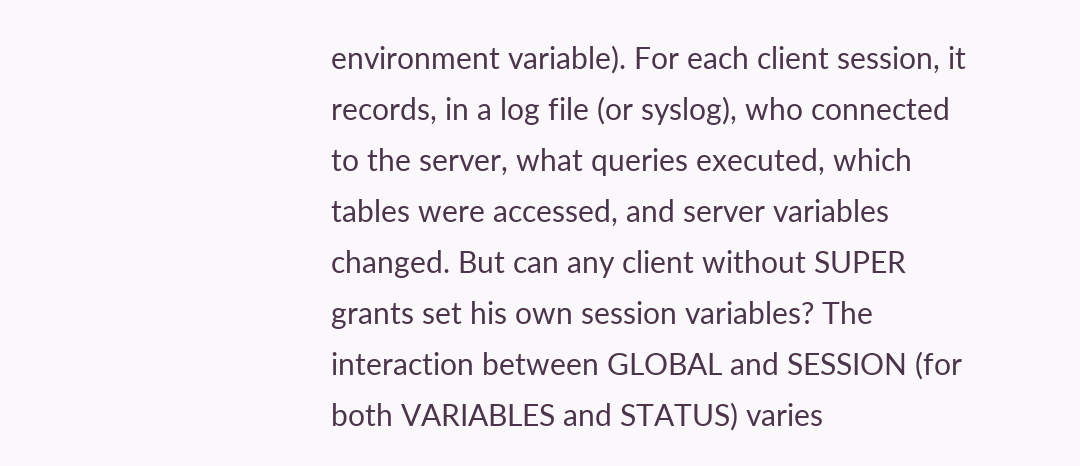environment variable). For each client session, it records, in a log file (or syslog), who connected to the server, what queries executed, which tables were accessed, and server variables changed. But can any client without SUPER grants set his own session variables? The interaction between GLOBAL and SESSION (for both VARIABLES and STATUS) varies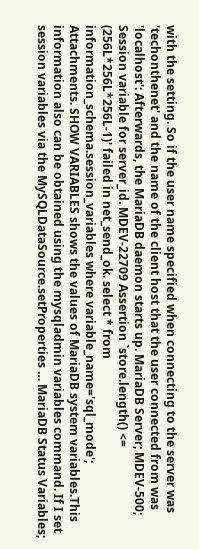with the setting. So if the user name specified when connecting to the server was 'techonthenet' and the name of the client host that the user connected from was 'localhost': Afterwards, the MariaDB daemon starts up. MariaDB Server; MDEV-500; Session variable for server_id. MDEV-22709 Assertion `store.length() <= (256L*256L*256L-1)' failed in net_send_ok. select * from information_schema.session_variables where variable_name='sql_mode'; Attachments. SHOW VARIABLES shows the values of MariaDB system variables.This information also can be obtained using the mysqladmin variables command. If I set session variables via the MySQLDataSource.setProperties … MariaDB Status Variables;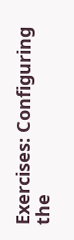Exercises: Configuring the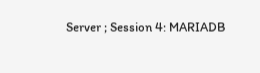Server ; Session 4: MARIADB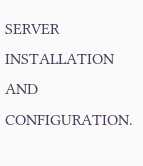SERVER INSTALLATION AND CONFIGURATION.